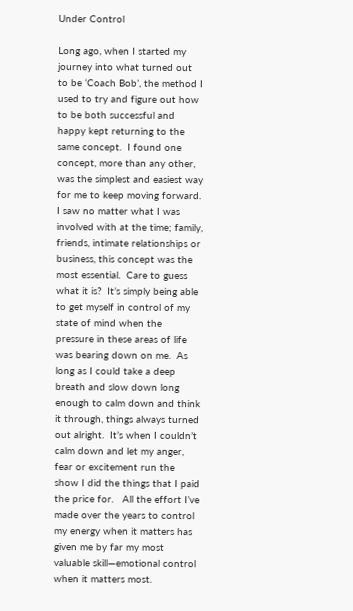Under Control

Long ago, when I started my journey into what turned out to be ‘Coach Bob’, the method I used to try and figure out how to be both successful and happy kept returning to the same concept.  I found one concept, more than any other, was the simplest and easiest way for me to keep moving forward.  I saw no matter what I was involved with at the time; family, friends, intimate relationships or business, this concept was the most essential.  Care to guess what it is?  It’s simply being able to get myself in control of my state of mind when the pressure in these areas of life was bearing down on me.  As long as I could take a deep breath and slow down long enough to calm down and think it through, things always turned out alright.  It’s when I couldn’t calm down and let my anger, fear or excitement run the show I did the things that I paid the price for.   All the effort I’ve made over the years to control my energy when it matters has given me by far my most valuable skill—emotional control when it matters most.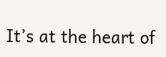It’s at the heart of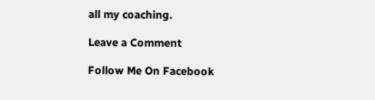all my coaching.

Leave a Comment

Follow Me On Facebook